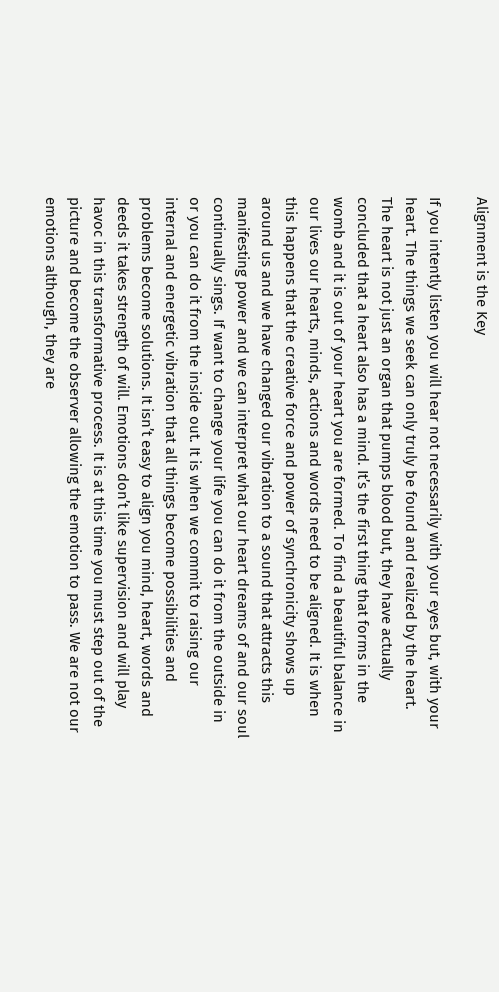Alignment is the Key

If you intently listen you will hear not necessarily with your eyes but, with your heart. The things we seek can only truly be found and realized by the heart. The heart is not just an organ that pumps blood but, they have actually concluded that a heart also has a mind. It’s the first thing that forms in the womb and it is out of your heart you are formed. To find a beautiful balance in our lives our hearts, minds, actions and words need to be aligned. It is when this happens that the creative force and power of synchronicity shows up around us and we have changed our vibration to a sound that attracts this manifesting power and we can interpret what our heart dreams of and our soul continually sings. If want to change your life you can do it from the outside in or you can do it from the inside out. It is when we commit to raising our internal and energetic vibration that all things become possibilities and problems become solutions. It isn’t easy to align you mind, heart, words and deeds it takes strength of will. Emotions don’t like supervision and will play havoc in this transformative process. It is at this time you must step out of the picture and become the observer allowing the emotion to pass. We are not our emotions although, they are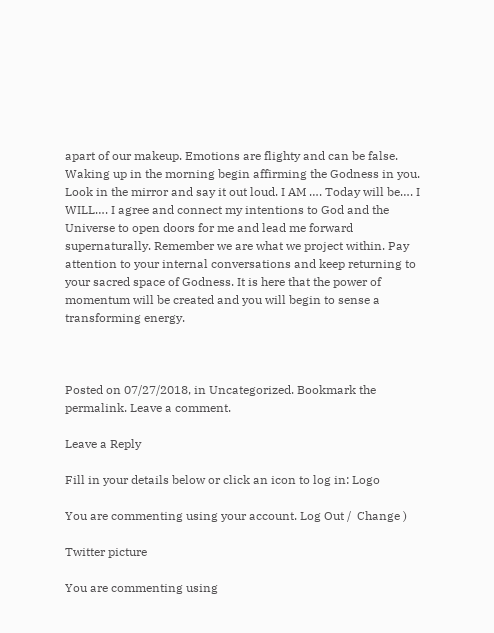apart of our makeup. Emotions are flighty and can be false. Waking up in the morning begin affirming the Godness in you. Look in the mirror and say it out loud. I AM …. Today will be…. I WILL…. I agree and connect my intentions to God and the Universe to open doors for me and lead me forward supernaturally. Remember we are what we project within. Pay attention to your internal conversations and keep returning to your sacred space of Godness. It is here that the power of momentum will be created and you will begin to sense a transforming energy.



Posted on 07/27/2018, in Uncategorized. Bookmark the permalink. Leave a comment.

Leave a Reply

Fill in your details below or click an icon to log in: Logo

You are commenting using your account. Log Out /  Change )

Twitter picture

You are commenting using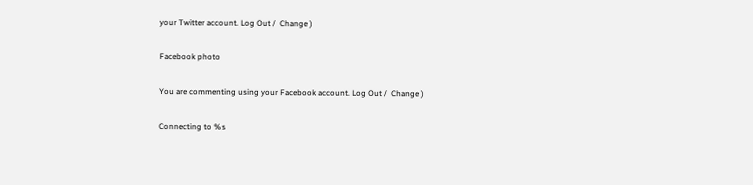your Twitter account. Log Out /  Change )

Facebook photo

You are commenting using your Facebook account. Log Out /  Change )

Connecting to %s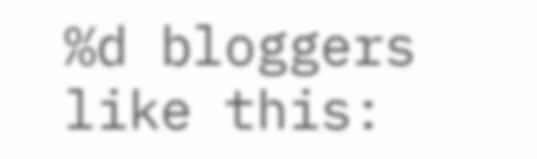%d bloggers like this: